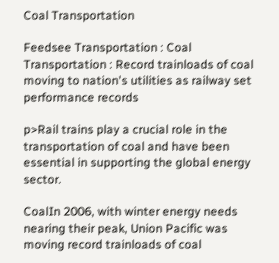Coal Transportation

Feedsee Transportation : Coal Transportation : Record trainloads of coal moving to nation's utilities as railway set performance records

p>Rail trains play a crucial role in the transportation of coal and have been essential in supporting the global energy sector.

CoalIn 2006, with winter energy needs nearing their peak, Union Pacific was moving record trainloads of coal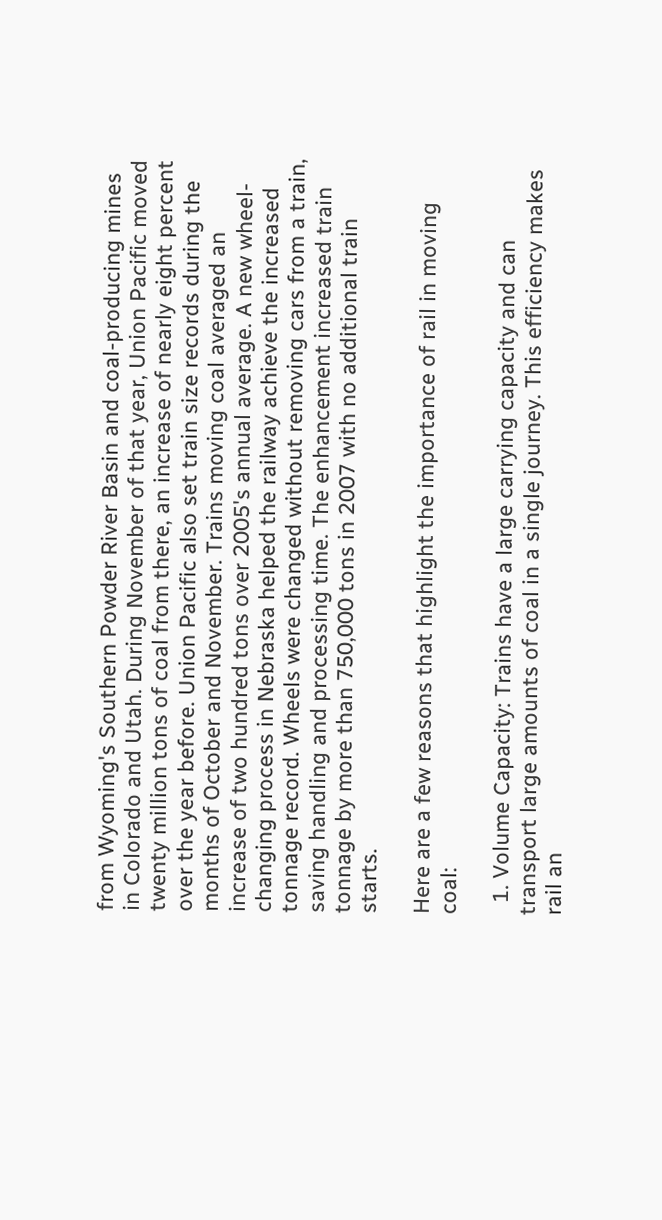from Wyoming's Southern Powder River Basin and coal-producing mines in Colorado and Utah. During November of that year, Union Pacific moved twenty million tons of coal from there, an increase of nearly eight percent over the year before. Union Pacific also set train size records during the months of October and November. Trains moving coal averaged an increase of two hundred tons over 2005's annual average. A new wheel-changing process in Nebraska helped the railway achieve the increased tonnage record. Wheels were changed without removing cars from a train, saving handling and processing time. The enhancement increased train tonnage by more than 750,000 tons in 2007 with no additional train starts.

Here are a few reasons that highlight the importance of rail in moving coal:

  1. Volume Capacity: Trains have a large carrying capacity and can transport large amounts of coal in a single journey. This efficiency makes rail an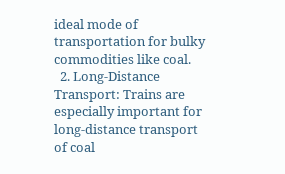ideal mode of transportation for bulky commodities like coal.
  2. Long-Distance Transport: Trains are especially important for long-distance transport of coal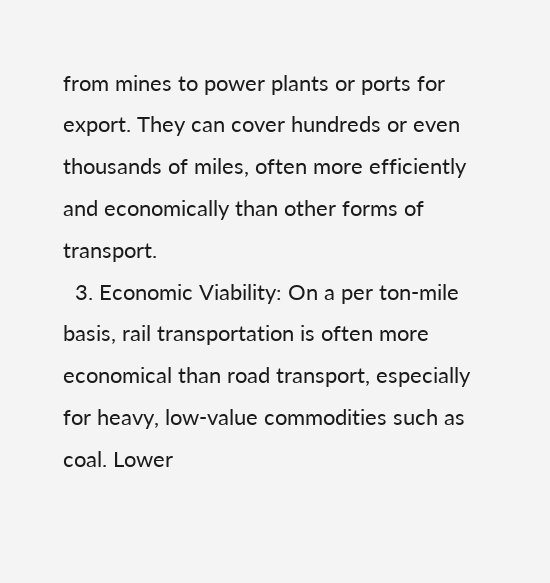from mines to power plants or ports for export. They can cover hundreds or even thousands of miles, often more efficiently and economically than other forms of transport.
  3. Economic Viability: On a per ton-mile basis, rail transportation is often more economical than road transport, especially for heavy, low-value commodities such as coal. Lower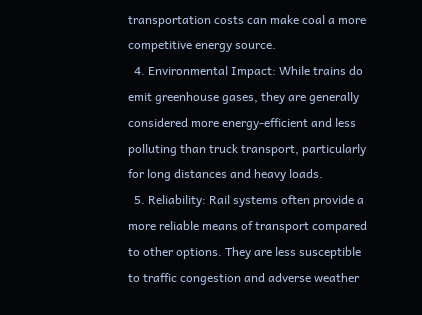transportation costs can make coal a more competitive energy source.
  4. Environmental Impact: While trains do emit greenhouse gases, they are generally considered more energy-efficient and less polluting than truck transport, particularly for long distances and heavy loads.
  5. Reliability: Rail systems often provide a more reliable means of transport compared to other options. They are less susceptible to traffic congestion and adverse weather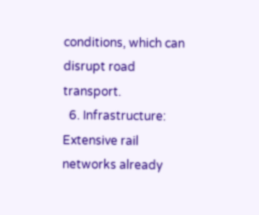conditions, which can disrupt road transport.
  6. Infrastructure: Extensive rail networks already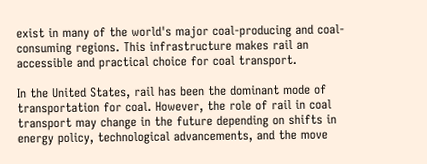exist in many of the world's major coal-producing and coal-consuming regions. This infrastructure makes rail an accessible and practical choice for coal transport.

In the United States, rail has been the dominant mode of transportation for coal. However, the role of rail in coal transport may change in the future depending on shifts in energy policy, technological advancements, and the move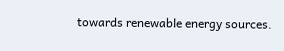towards renewable energy sources.